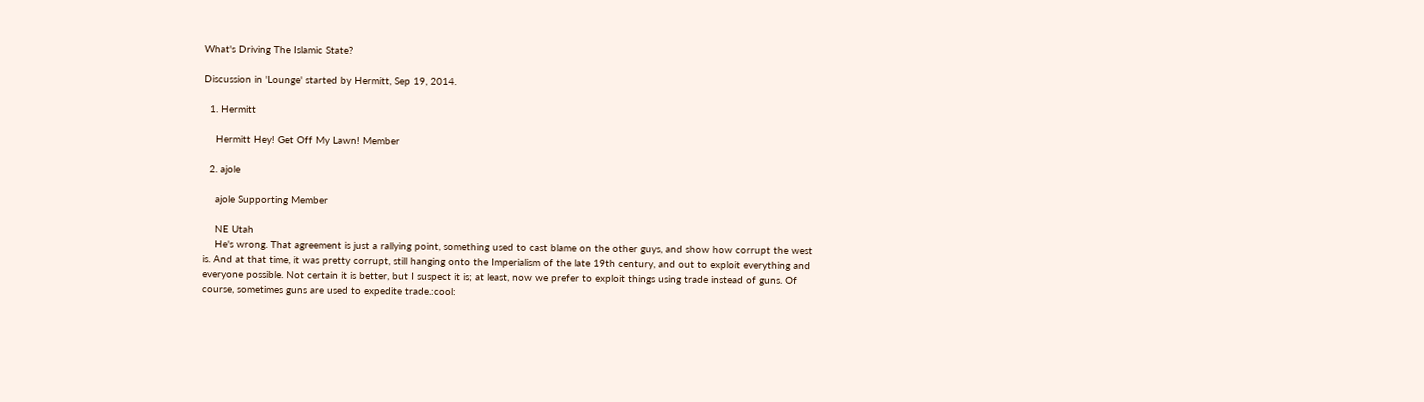What's Driving The Islamic State?

Discussion in 'Lounge' started by Hermitt, Sep 19, 2014.

  1. Hermitt

    Hermitt Hey! Get Off My Lawn! Member

  2. ajole

    ajole Supporting Member

    NE Utah
    He's wrong. That agreement is just a rallying point, something used to cast blame on the other guys, and show how corrupt the west is. And at that time, it was pretty corrupt, still hanging onto the Imperialism of the late 19th century, and out to exploit everything and everyone possible. Not certain it is better, but I suspect it is; at least, now we prefer to exploit things using trade instead of guns. Of course, sometimes guns are used to expedite trade.:cool: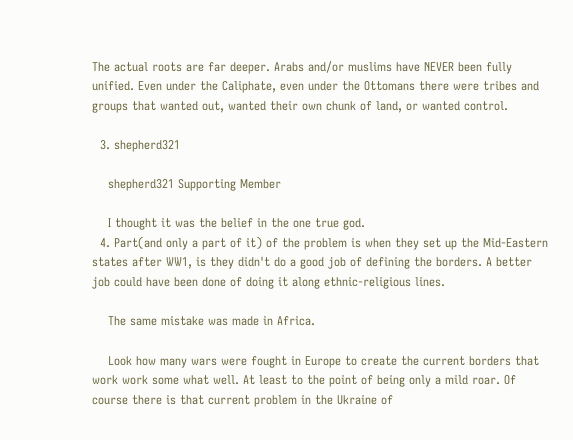The actual roots are far deeper. Arabs and/or muslims have NEVER been fully unified. Even under the Caliphate, even under the Ottomans there were tribes and groups that wanted out, wanted their own chunk of land, or wanted control.

  3. shepherd321

    shepherd321 Supporting Member

    I thought it was the belief in the one true god.
  4. Part(and only a part of it) of the problem is when they set up the Mid-Eastern states after WW1, is they didn't do a good job of defining the borders. A better job could have been done of doing it along ethnic-religious lines.

    The same mistake was made in Africa.

    Look how many wars were fought in Europe to create the current borders that work work some what well. At least to the point of being only a mild roar. Of course there is that current problem in the Ukraine of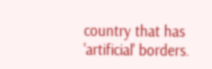country that has 'artificial' borders.